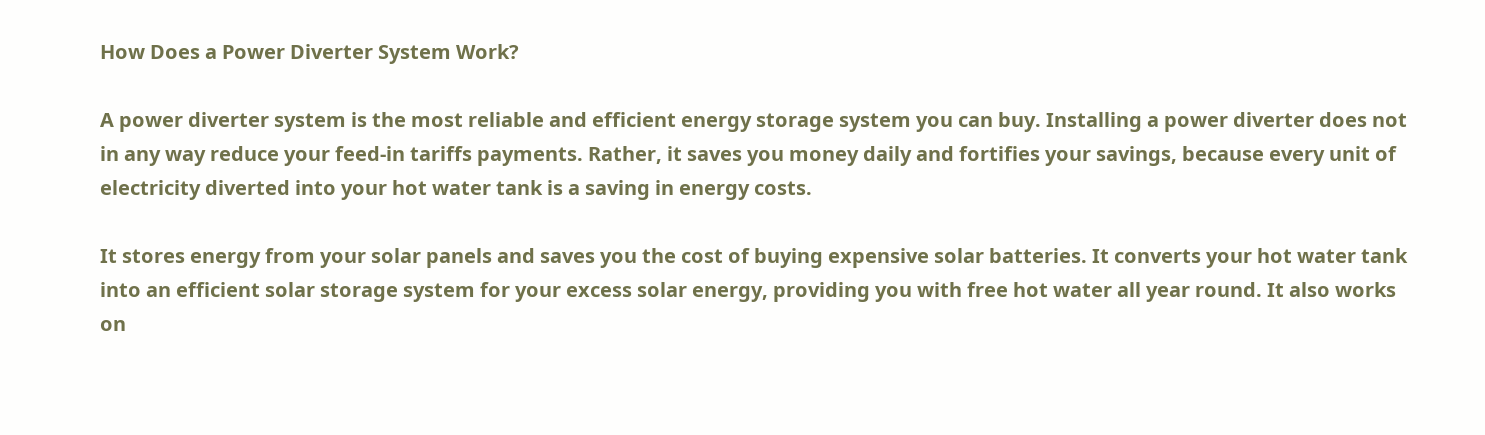How Does a Power Diverter System Work?

A power diverter system is the most reliable and efficient energy storage system you can buy. Installing a power diverter does not in any way reduce your feed-in tariffs payments. Rather, it saves you money daily and fortifies your savings, because every unit of electricity diverted into your hot water tank is a saving in energy costs.

It stores energy from your solar panels and saves you the cost of buying expensive solar batteries. It converts your hot water tank into an efficient solar storage system for your excess solar energy, providing you with free hot water all year round. It also works on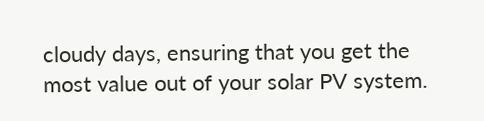cloudy days, ensuring that you get the most value out of your solar PV system.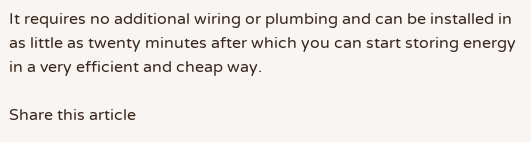It requires no additional wiring or plumbing and can be installed in as little as twenty minutes after which you can start storing energy in a very efficient and cheap way.

Share this article